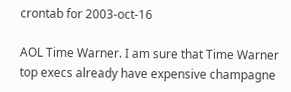crontab for 2003-oct-16

AOL Time Warner. I am sure that Time Warner top execs already have expensive champagne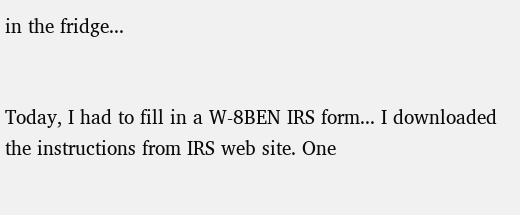in the fridge...


Today, I had to fill in a W-8BEN IRS form... I downloaded the instructions from IRS web site. One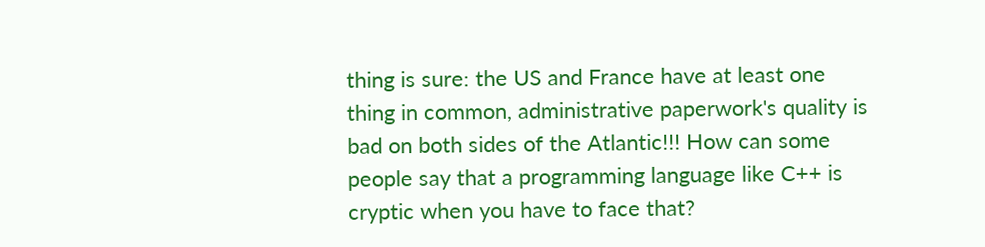thing is sure: the US and France have at least one thing in common, administrative paperwork's quality is bad on both sides of the Atlantic!!! How can some people say that a programming language like C++ is cryptic when you have to face that?